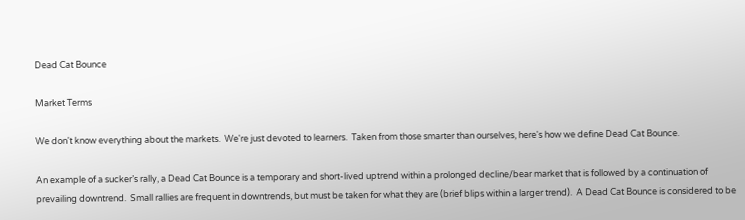Dead Cat Bounce

Market Terms

We don't know everything about the markets.  We're just devoted to learners.  Taken from those smarter than ourselves, here's how we define Dead Cat Bounce.

An example of a sucker’s rally, a Dead Cat Bounce is a temporary and short-lived uptrend within a prolonged decline/bear market that is followed by a continuation of prevailing downtrend.  Small rallies are frequent in downtrends, but must be taken for what they are (brief blips within a larger trend).  A Dead Cat Bounce is considered to be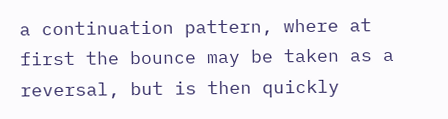a continuation pattern, where at first the bounce may be taken as a reversal, but is then quickly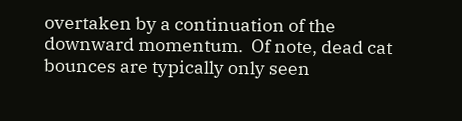overtaken by a continuation of the downward momentum.  Of note, dead cat bounces are typically only seen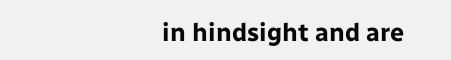in hindsight and are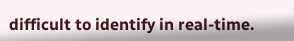difficult to identify in real-time.